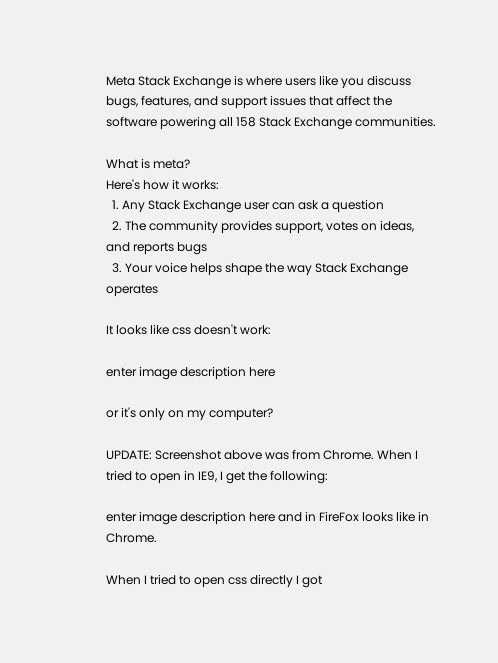Meta Stack Exchange is where users like you discuss bugs, features, and support issues that affect the software powering all 158 Stack Exchange communities.

What is meta?
Here's how it works:
  1. Any Stack Exchange user can ask a question
  2. The community provides support, votes on ideas, and reports bugs
  3. Your voice helps shape the way Stack Exchange operates

It looks like css doesn't work:

enter image description here

or it's only on my computer?

UPDATE: Screenshot above was from Chrome. When I tried to open in IE9, I get the following:

enter image description here and in FireFox looks like in Chrome.

When I tried to open css directly I got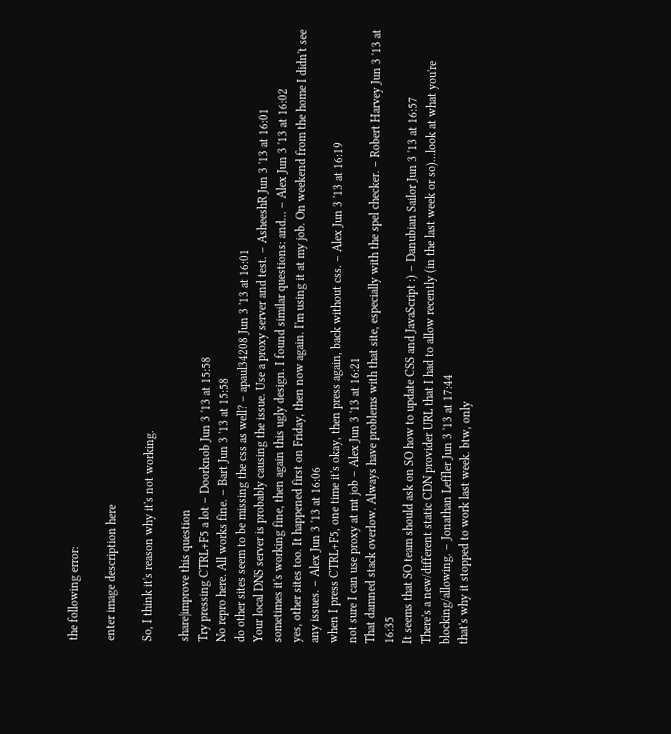the following error:

enter image description here

So, I think it's reason why it's not working.

share|improve this question
Try pressing CTRL+F5 a lot – Doorknob Jun 3 '13 at 15:58
No repro here. All works fine. – Bart Jun 3 '13 at 15:58
do other sites seem to be missing the css as well? – apaul34208 Jun 3 '13 at 16:01
Your local DNS server is probably causing the issue. Use a proxy server and test. – AsheeshR Jun 3 '13 at 16:01
sometimes it's working fine, then again this ugly design. I found similar questions: and… – Alex Jun 3 '13 at 16:02
yes, other sites too. It happened first on Friday, then now again. I'm using it at my job. On weekend from the home I didn't see any issues. – Alex Jun 3 '13 at 16:06
when I press CTRL+F5, one time it's okay, then press again, back without css. – Alex Jun 3 '13 at 16:19
not sure I can use proxy at mt job – Alex Jun 3 '13 at 16:21
That damned stack overlow. Always have problems with that site, especially with the spel checker. – Robert Harvey Jun 3 '13 at 16:35
It seems that SO team should ask on SO how to update CSS and JavaScript :) – Danubian Sailor Jun 3 '13 at 16:57
There's a new/different static CDN provider URL that I had to allow recently (in the last week or so)...look at what you're blocking/allowing. – Jonathan Leffler Jun 3 '13 at 17:44
that's why it stopped to work last week. btw, only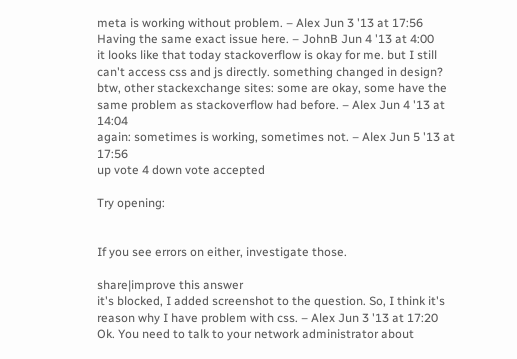meta is working without problem. – Alex Jun 3 '13 at 17:56
Having the same exact issue here. – JohnB Jun 4 '13 at 4:00
it looks like that today stackoverflow is okay for me. but I still can't access css and js directly. something changed in design? btw, other stackexchange sites: some are okay, some have the same problem as stackoverflow had before. – Alex Jun 4 '13 at 14:04
again: sometimes is working, sometimes not. – Alex Jun 5 '13 at 17:56
up vote 4 down vote accepted

Try opening:


If you see errors on either, investigate those.

share|improve this answer
it's blocked, I added screenshot to the question. So, I think it's reason why I have problem with css. – Alex Jun 3 '13 at 17:20
Ok. You need to talk to your network administrator about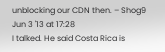unblocking our CDN then. – Shog9 Jun 3 '13 at 17:28
I talked. He said Costa Rica is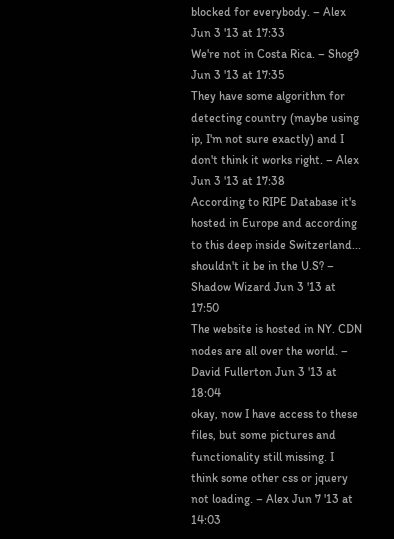blocked for everybody. – Alex Jun 3 '13 at 17:33
We're not in Costa Rica. – Shog9 Jun 3 '13 at 17:35
They have some algorithm for detecting country (maybe using ip, I'm not sure exactly) and I don't think it works right. – Alex Jun 3 '13 at 17:38
According to RIPE Database it's hosted in Europe and according to this deep inside Switzerland... shouldn't it be in the U.S? – Shadow Wizard Jun 3 '13 at 17:50
The website is hosted in NY. CDN nodes are all over the world. – David Fullerton Jun 3 '13 at 18:04
okay, now I have access to these files, but some pictures and functionality still missing. I think some other css or jquery not loading. – Alex Jun 7 '13 at 14:03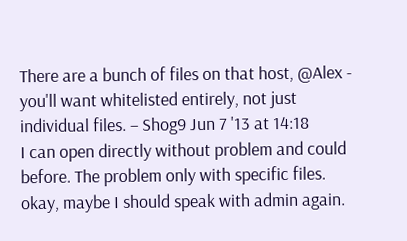There are a bunch of files on that host, @Alex - you'll want whitelisted entirely, not just individual files. – Shog9 Jun 7 '13 at 14:18
I can open directly without problem and could before. The problem only with specific files. okay, maybe I should speak with admin again.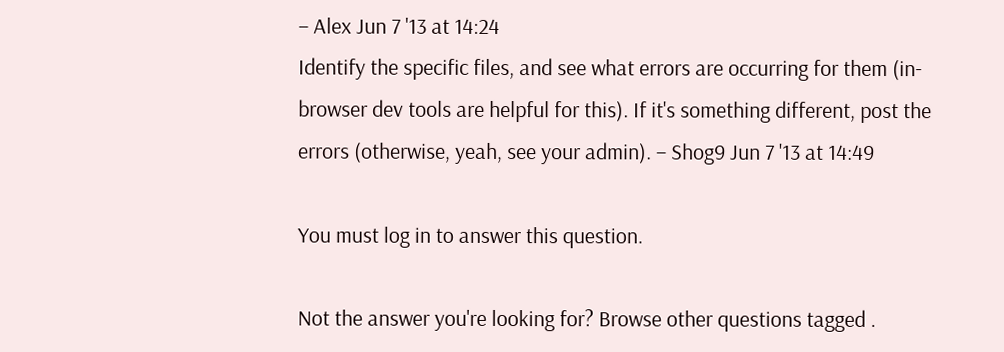– Alex Jun 7 '13 at 14:24
Identify the specific files, and see what errors are occurring for them (in-browser dev tools are helpful for this). If it's something different, post the errors (otherwise, yeah, see your admin). – Shog9 Jun 7 '13 at 14:49

You must log in to answer this question.

Not the answer you're looking for? Browse other questions tagged .